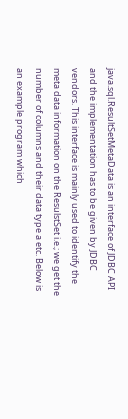java.sql.ResultSetMetaData is an interface of JDBC API and the implementation has to be given by JDBC vendors. This interface is mainly used to identify the meta data information on the ResulstSet i.e.; we get the number of columns and their data type a etc. Below is an example program which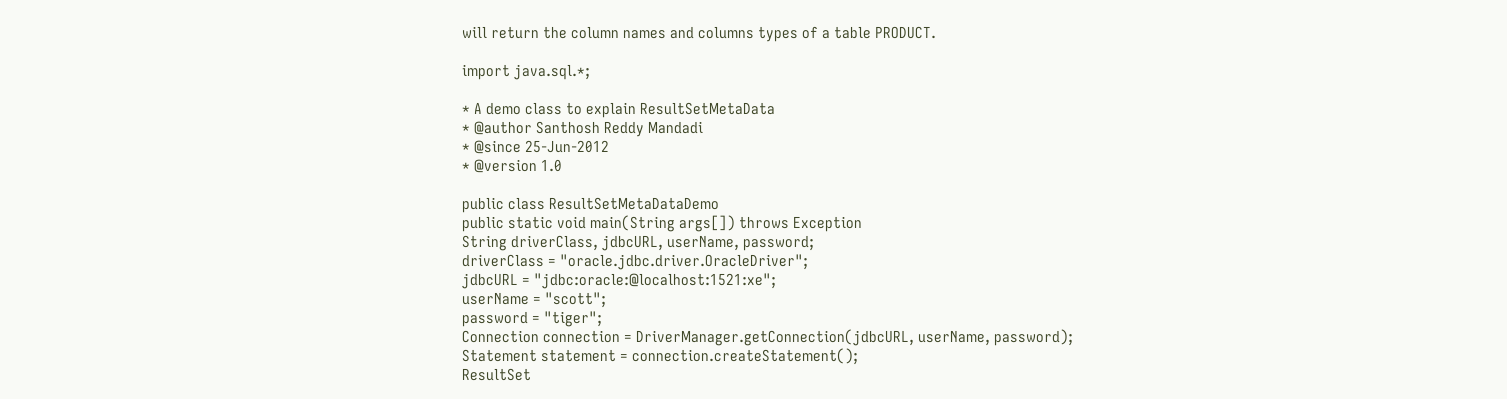will return the column names and columns types of a table PRODUCT.

import java.sql.*;

* A demo class to explain ResultSetMetaData
* @author Santhosh Reddy Mandadi
* @since 25-Jun-2012
* @version 1.0

public class ResultSetMetaDataDemo
public static void main(String args[]) throws Exception
String driverClass, jdbcURL, userName, password;
driverClass = "oracle.jdbc.driver.OracleDriver";
jdbcURL = "jdbc:oracle:@localhost:1521:xe";
userName = "scott";
password = "tiger";
Connection connection = DriverManager.getConnection(jdbcURL, userName, password);
Statement statement = connection.createStatement();
ResultSet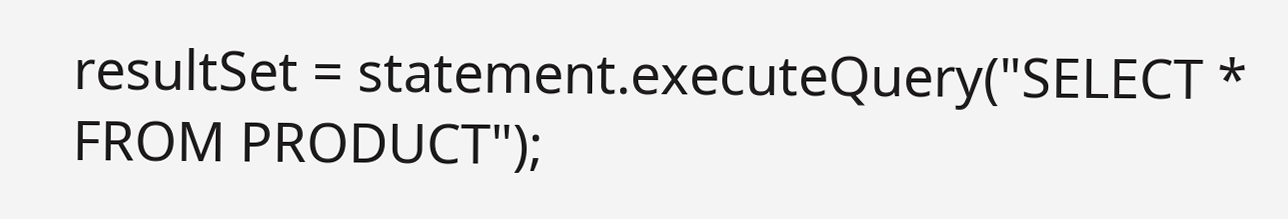resultSet = statement.executeQuery("SELECT * FROM PRODUCT");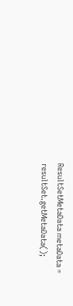ResultSetMetaData metaData = resultSet.getMetaData();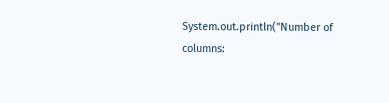System.out.println("Number of columns: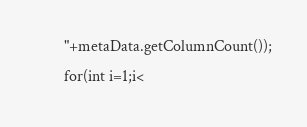"+metaData.getColumnCount());
for(int i=1;i<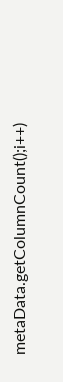metaData.getColumnCount();i++)